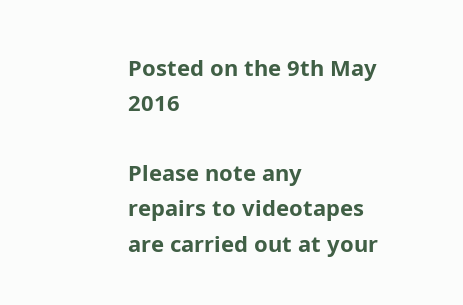Posted on the 9th May 2016

Please note any repairs to videotapes are carried out at your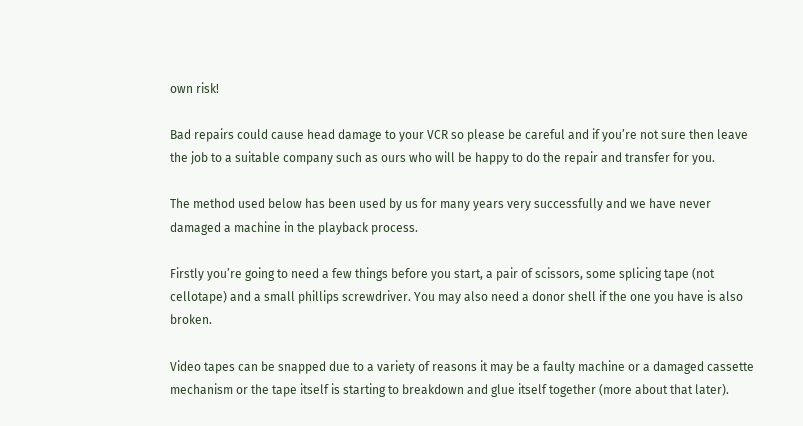own risk!

Bad repairs could cause head damage to your VCR so please be careful and if you’re not sure then leave the job to a suitable company such as ours who will be happy to do the repair and transfer for you.

The method used below has been used by us for many years very successfully and we have never damaged a machine in the playback process.

Firstly you’re going to need a few things before you start, a pair of scissors, some splicing tape (not cellotape) and a small phillips screwdriver. You may also need a donor shell if the one you have is also broken.

Video tapes can be snapped due to a variety of reasons it may be a faulty machine or a damaged cassette mechanism or the tape itself is starting to breakdown and glue itself together (more about that later).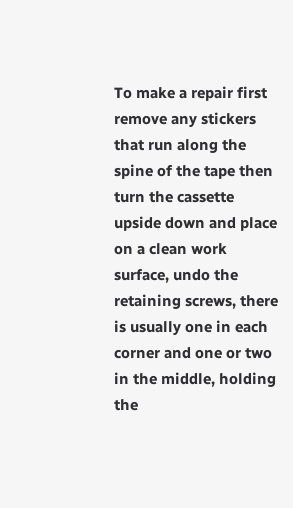To make a repair first remove any stickers that run along the spine of the tape then turn the cassette upside down and place on a clean work surface, undo the retaining screws, there is usually one in each corner and one or two in the middle, holding the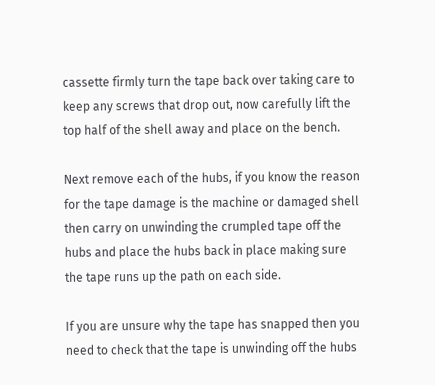cassette firmly turn the tape back over taking care to keep any screws that drop out, now carefully lift the top half of the shell away and place on the bench.

Next remove each of the hubs, if you know the reason for the tape damage is the machine or damaged shell then carry on unwinding the crumpled tape off the hubs and place the hubs back in place making sure the tape runs up the path on each side.

If you are unsure why the tape has snapped then you need to check that the tape is unwinding off the hubs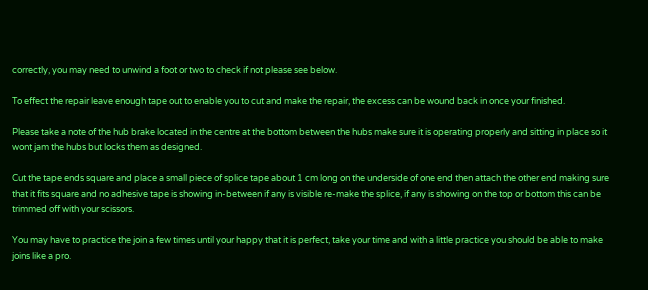correctly, you may need to unwind a foot or two to check if not please see below.

To effect the repair leave enough tape out to enable you to cut and make the repair, the excess can be wound back in once your finished.

Please take a note of the hub brake located in the centre at the bottom between the hubs make sure it is operating properly and sitting in place so it wont jam the hubs but locks them as designed.

Cut the tape ends square and place a small piece of splice tape about 1 cm long on the underside of one end then attach the other end making sure that it fits square and no adhesive tape is showing in-between if any is visible re-make the splice, if any is showing on the top or bottom this can be trimmed off with your scissors.

You may have to practice the join a few times until your happy that it is perfect, take your time and with a little practice you should be able to make joins like a pro.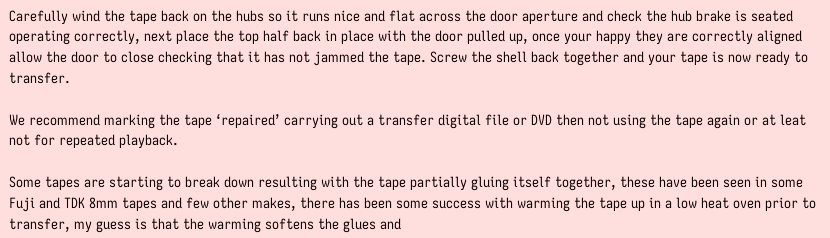Carefully wind the tape back on the hubs so it runs nice and flat across the door aperture and check the hub brake is seated operating correctly, next place the top half back in place with the door pulled up, once your happy they are correctly aligned allow the door to close checking that it has not jammed the tape. Screw the shell back together and your tape is now ready to transfer.

We recommend marking the tape ‘repaired’ carrying out a transfer digital file or DVD then not using the tape again or at leat not for repeated playback.

Some tapes are starting to break down resulting with the tape partially gluing itself together, these have been seen in some Fuji and TDK 8mm tapes and few other makes, there has been some success with warming the tape up in a low heat oven prior to transfer, my guess is that the warming softens the glues and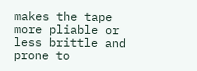makes the tape more pliable or less brittle and prone to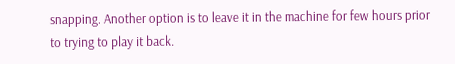snapping. Another option is to leave it in the machine for few hours prior to trying to play it back.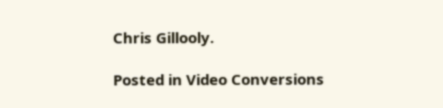Chris Gillooly.

Posted in Video Conversions